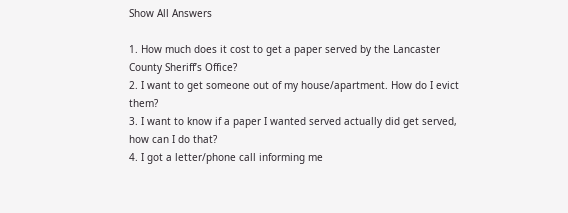Show All Answers

1. How much does it cost to get a paper served by the Lancaster County Sheriff’s Office?
2. I want to get someone out of my house/apartment. How do I evict them?
3. I want to know if a paper I wanted served actually did get served, how can I do that?
4. I got a letter/phone call informing me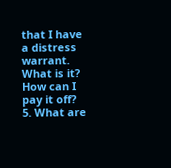that I have a distress warrant. What is it? How can I pay it off?
5. What are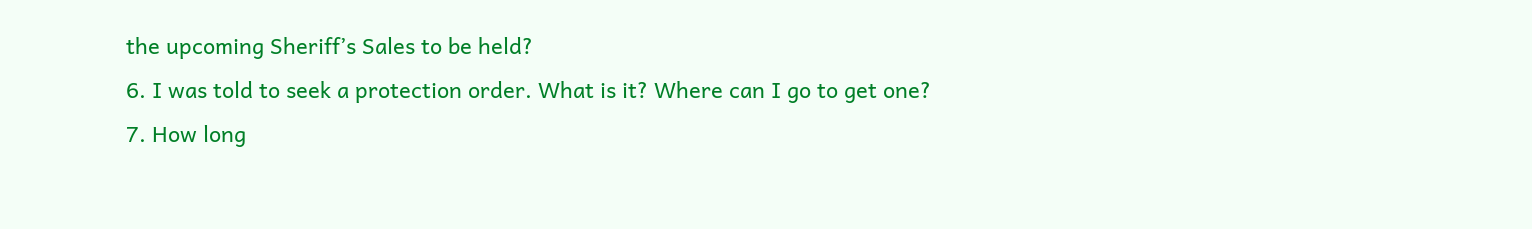the upcoming Sheriff’s Sales to be held?
6. I was told to seek a protection order. What is it? Where can I go to get one?
7. How long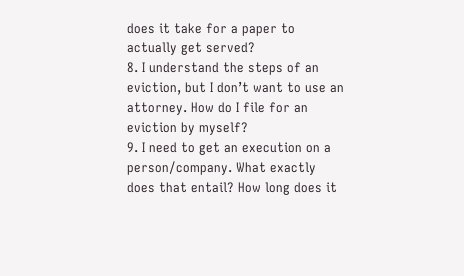does it take for a paper to actually get served?
8. I understand the steps of an eviction, but I don’t want to use an attorney. How do I file for an eviction by myself?
9. I need to get an execution on a person/company. What exactly does that entail? How long does it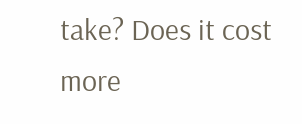take? Does it cost more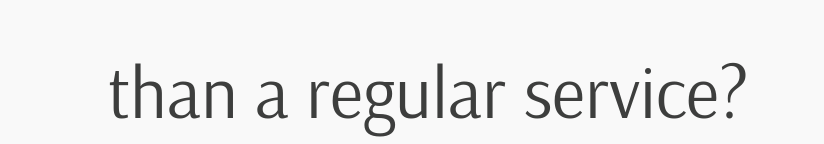than a regular service?